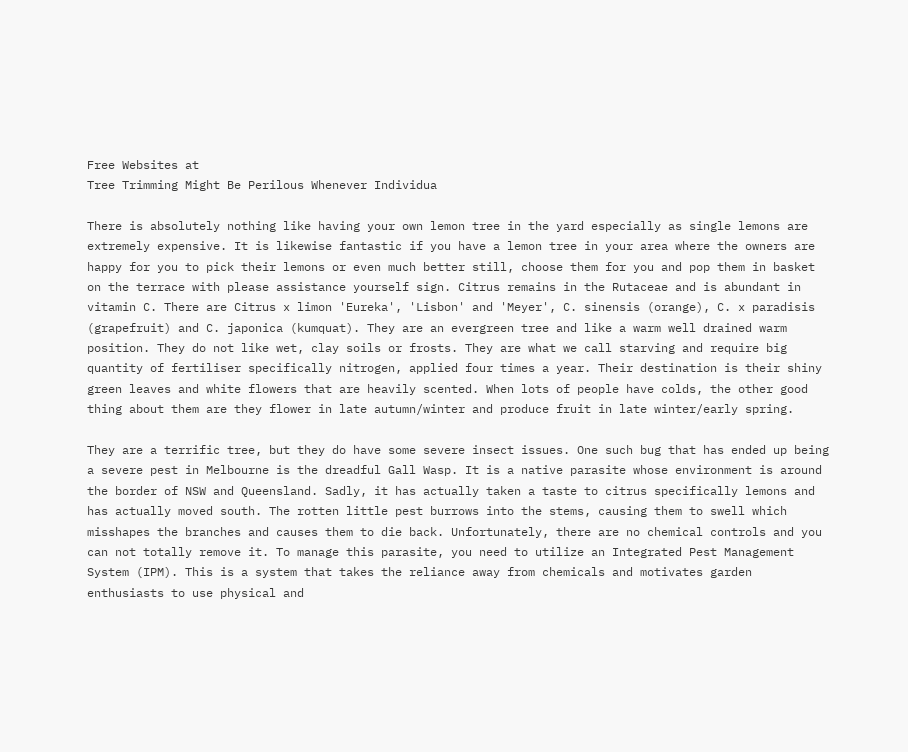Free Websites at
Tree Trimming Might Be Perilous Whenever Individua

There is absolutely nothing like having your own lemon tree in the yard especially as single lemons are extremely expensive. It is likewise fantastic if you have a lemon tree in your area where the owners are happy for you to pick their lemons or even much better still, choose them for you and pop them in basket on the terrace with please assistance yourself sign. Citrus remains in the Rutaceae and is abundant in vitamin C. There are Citrus x limon 'Eureka', 'Lisbon' and 'Meyer', C. sinensis (orange), C. x paradisis (grapefruit) and C. japonica (kumquat). They are an evergreen tree and like a warm well drained warm position. They do not like wet, clay soils or frosts. They are what we call starving and require big quantity of fertiliser specifically nitrogen, applied four times a year. Their destination is their shiny green leaves and white flowers that are heavily scented. When lots of people have colds, the other good thing about them are they flower in late autumn/winter and produce fruit in late winter/early spring.

They are a terrific tree, but they do have some severe insect issues. One such bug that has ended up being a severe pest in Melbourne is the dreadful Gall Wasp. It is a native parasite whose environment is around the border of NSW and Queensland. Sadly, it has actually taken a taste to citrus specifically lemons and has actually moved south. The rotten little pest burrows into the stems, causing them to swell which misshapes the branches and causes them to die back. Unfortunately, there are no chemical controls and you can not totally remove it. To manage this parasite, you need to utilize an Integrated Pest Management System (IPM). This is a system that takes the reliance away from chemicals and motivates garden enthusiasts to use physical and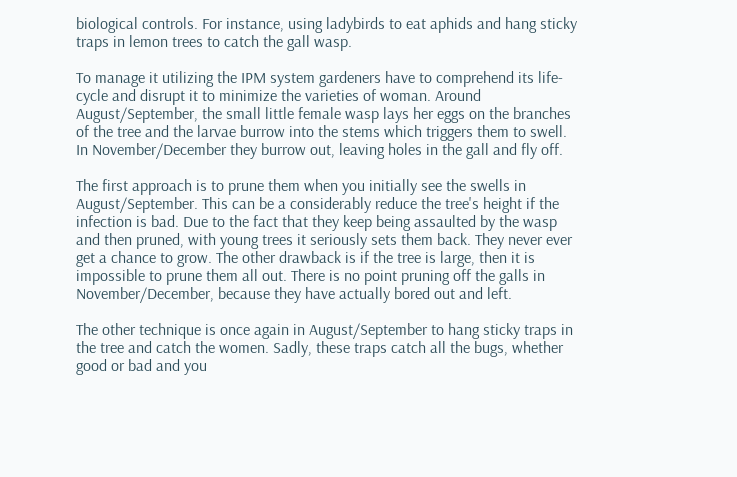biological controls. For instance, using ladybirds to eat aphids and hang sticky traps in lemon trees to catch the gall wasp.

To manage it utilizing the IPM system gardeners have to comprehend its life-cycle and disrupt it to minimize the varieties of woman. Around August/September, the small little female wasp lays her eggs on the branches of the tree and the larvae burrow into the stems which triggers them to swell. In November/December they burrow out, leaving holes in the gall and fly off.

The first approach is to prune them when you initially see the swells in August/September. This can be a considerably reduce the tree's height if the infection is bad. Due to the fact that they keep being assaulted by the wasp and then pruned, with young trees it seriously sets them back. They never ever get a chance to grow. The other drawback is if the tree is large, then it is impossible to prune them all out. There is no point pruning off the galls in November/December, because they have actually bored out and left.

The other technique is once again in August/September to hang sticky traps in the tree and catch the women. Sadly, these traps catch all the bugs, whether good or bad and you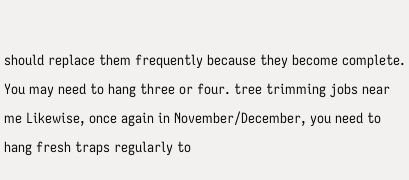should replace them frequently because they become complete. You may need to hang three or four. tree trimming jobs near me Likewise, once again in November/December, you need to hang fresh traps regularly to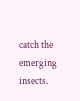catch the emerging insects.